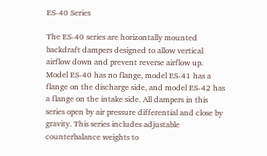ES-40 Series

The ES-40 series are horizontally mounted backdraft dampers designed to allow vertical airflow down and prevent reverse airflow up. Model ES-40 has no flange, model ES-41 has a flange on the discharge side, and model ES-42 has a flange on the intake side. All dampers in this series open by air pressure differential and close by gravity. This series includes adjustable counterbalance weights to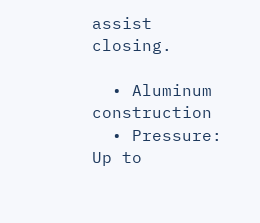assist closing.

  • Aluminum construction
  • Pressure: Up to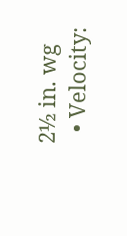2½ in. wg
  • Velocity: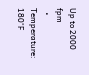Up to 2000 fpm
  • Temperature: 180°F